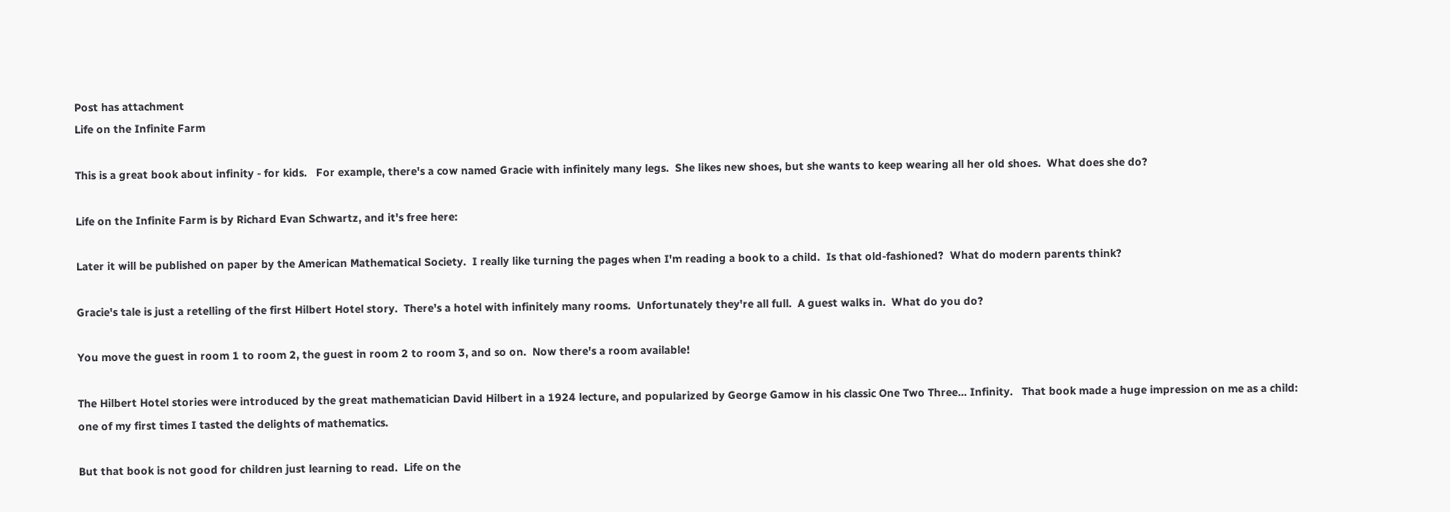Post has attachment
Life on the Infinite Farm

This is a great book about infinity - for kids.   For example, there's a cow named Gracie with infinitely many legs.  She likes new shoes, but she wants to keep wearing all her old shoes.  What does she do?

Life on the Infinite Farm is by Richard Evan Schwartz, and it's free here:

Later it will be published on paper by the American Mathematical Society.  I really like turning the pages when I'm reading a book to a child.  Is that old-fashioned?  What do modern parents think?

Gracie's tale is just a retelling of the first Hilbert Hotel story.  There's a hotel with infinitely many rooms.  Unfortunately they're all full.  A guest walks in.  What do you do?

You move the guest in room 1 to room 2, the guest in room 2 to room 3, and so on.  Now there's a room available!

The Hilbert Hotel stories were introduced by the great mathematician David Hilbert in a 1924 lecture, and popularized by George Gamow in his classic One Two Three... Infinity.   That book made a huge impression on me as a child: one of my first times I tasted the delights of mathematics.

But that book is not good for children just learning to read.  Life on the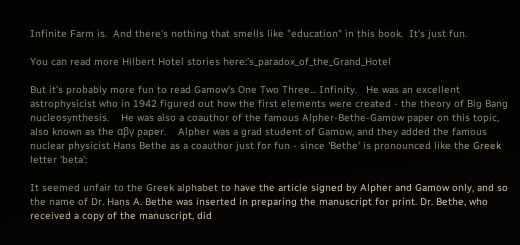Infinite Farm is.  And there's nothing that smells like "education" in this book.  It's just fun.

You can read more Hilbert Hotel stories here:'s_paradox_of_the_Grand_Hotel

But it's probably more fun to read Gamow's One Two Three... Infinity.   He was an excellent astrophysicist who in 1942 figured out how the first elements were created - the theory of Big Bang nucleosynthesis.    He was also a coauthor of the famous Alpher-Bethe-Gamow paper on this topic, also known as the αβγ paper.    Alpher was a grad student of Gamow, and they added the famous nuclear physicist Hans Bethe as a coauthor just for fun - since 'Bethe' is pronounced like the Greek letter 'beta':

It seemed unfair to the Greek alphabet to have the article signed by Alpher and Gamow only, and so the name of Dr. Hans A. Bethe was inserted in preparing the manuscript for print. Dr. Bethe, who received a copy of the manuscript, did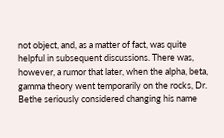not object, and, as a matter of fact, was quite helpful in subsequent discussions. There was, however, a rumor that later, when the alpha, beta, gamma theory went temporarily on the rocks, Dr. Bethe seriously considered changing his name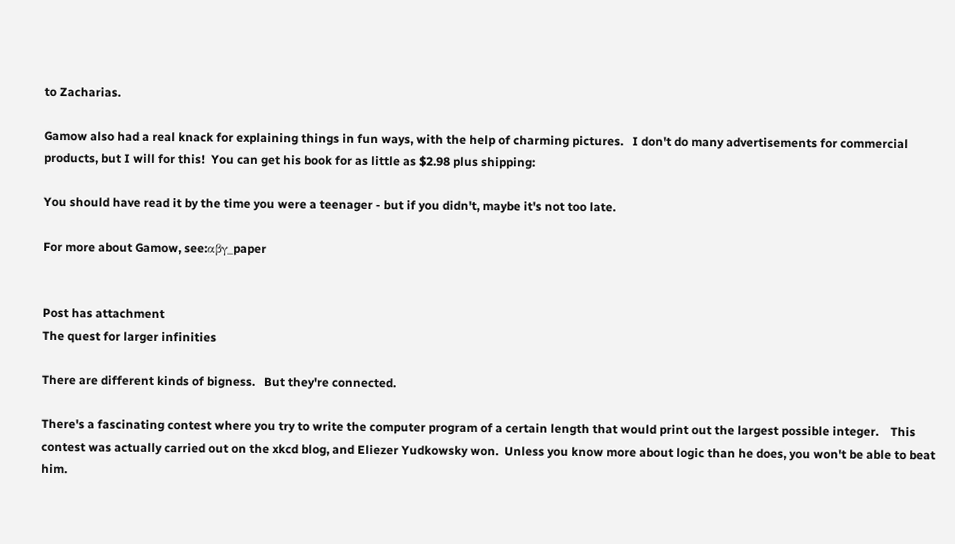to Zacharias.

Gamow also had a real knack for explaining things in fun ways, with the help of charming pictures.   I don't do many advertisements for commercial products, but I will for this!  You can get his book for as little as $2.98 plus shipping:

You should have read it by the time you were a teenager - but if you didn't, maybe it's not too late.

For more about Gamow, see:αβγ_paper


Post has attachment
The quest for larger infinities

There are different kinds of bigness.   But they're connected.

There's a fascinating contest where you try to write the computer program of a certain length that would print out the largest possible integer.    This contest was actually carried out on the xkcd blog, and Eliezer Yudkowsky won.  Unless you know more about logic than he does, you won't be able to beat him.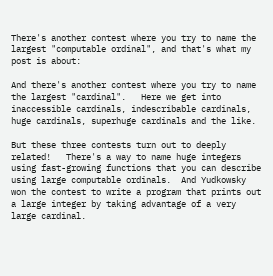There's another contest where you try to name the largest "computable ordinal", and that's what my post is about:

And there's another contest where you try to name the largest "cardinal".   Here we get into inaccessible cardinals, indescribable cardinals, huge cardinals, superhuge cardinals and the like.

But these three contests turn out to deeply related!   There's a way to name huge integers using fast-growing functions that you can describe using large computable ordinals.  And Yudkowsky won the contest to write a program that prints out a large integer by taking advantage of a very large cardinal.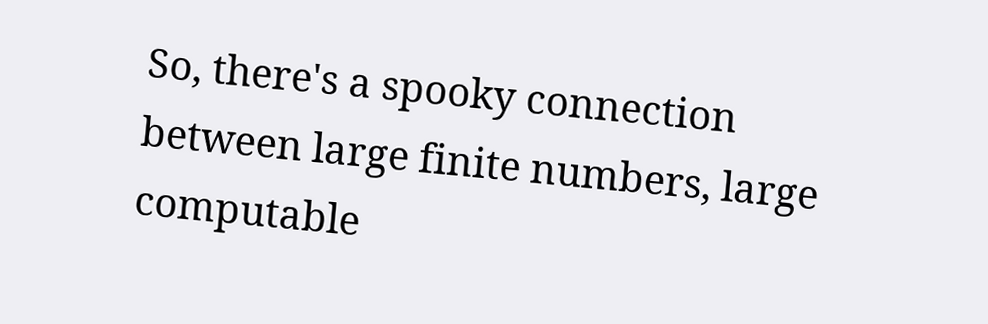So, there's a spooky connection between large finite numbers, large computable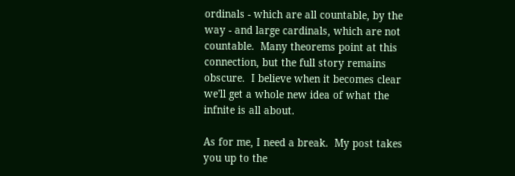ordinals - which are all countable, by the way - and large cardinals, which are not countable.  Many theorems point at this connection, but the full story remains obscure.  I believe when it becomes clear we'll get a whole new idea of what the infnite is all about.

As for me, I need a break.  My post takes you up to the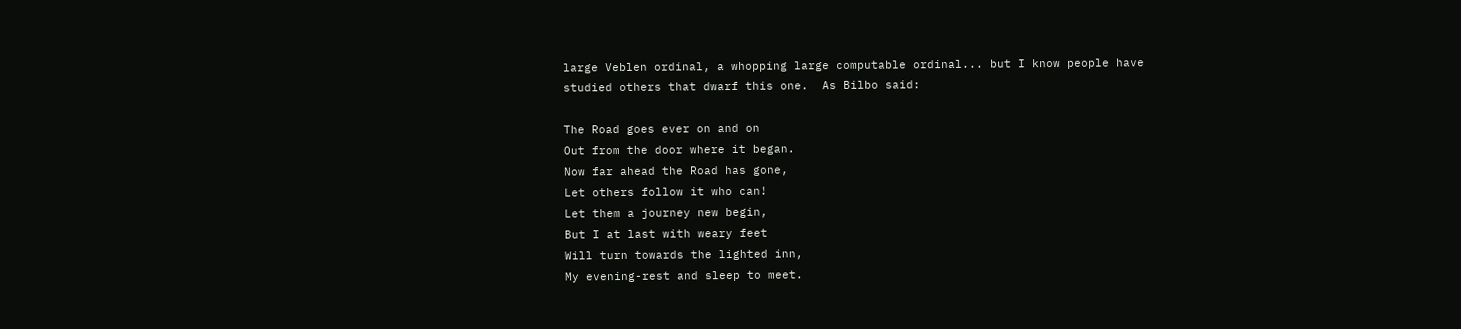large Veblen ordinal, a whopping large computable ordinal... but I know people have studied others that dwarf this one.  As Bilbo said:

The Road goes ever on and on
Out from the door where it began.
Now far ahead the Road has gone,
Let others follow it who can!
Let them a journey new begin,
But I at last with weary feet
Will turn towards the lighted inn,
My evening-rest and sleep to meet.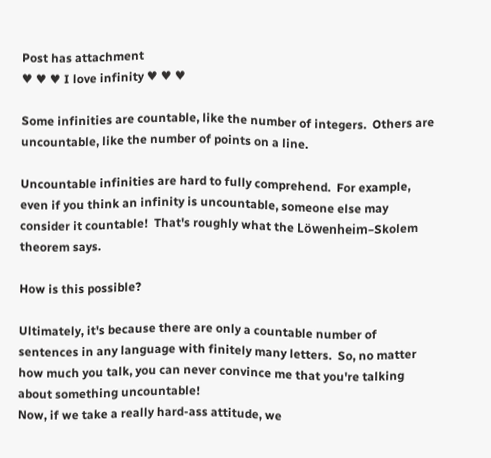Post has attachment
♥ ♥ ♥ I love infinity ♥ ♥ ♥

Some infinities are countable, like the number of integers.  Others are uncountable, like the number of points on a line.

Uncountable infinities are hard to fully comprehend.  For example, even if you think an infinity is uncountable, someone else may consider it countable!  That's roughly what the Löwenheim–Skolem theorem says.

How is this possible?

Ultimately, it's because there are only a countable number of sentences in any language with finitely many letters.  So, no matter how much you talk, you can never convince me that you're talking about something uncountable!
Now, if we take a really hard-ass attitude, we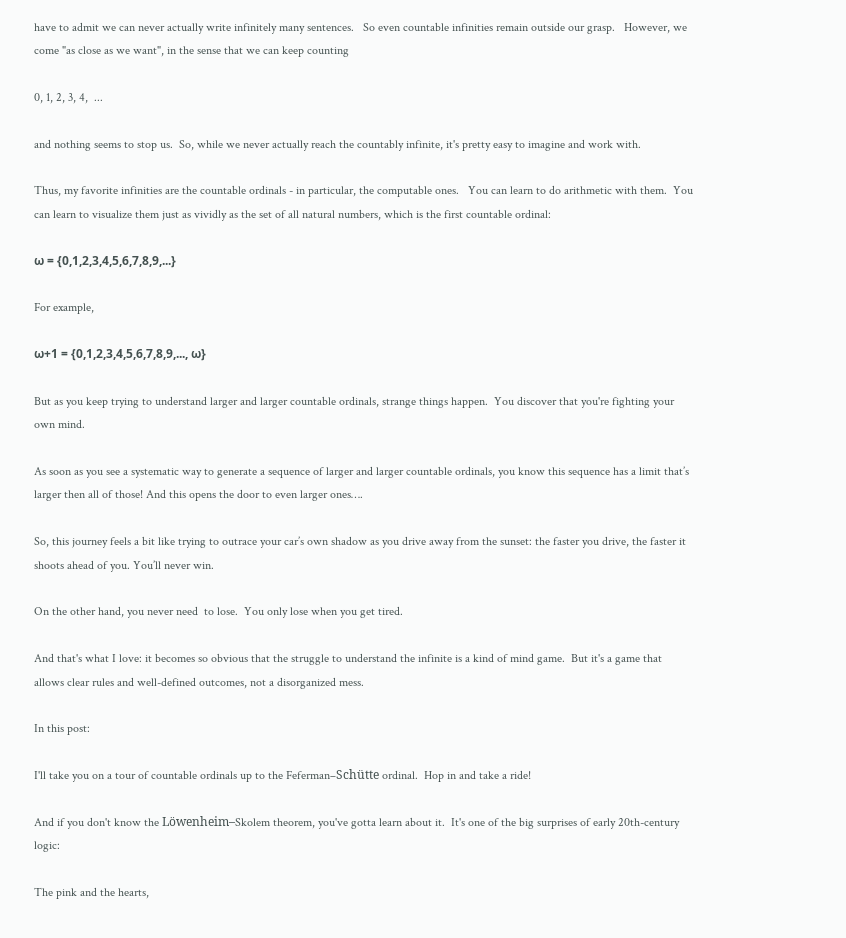have to admit we can never actually write infinitely many sentences.   So even countable infinities remain outside our grasp.   However, we come "as close as we want", in the sense that we can keep counting

0, 1, 2, 3, 4,  ...

and nothing seems to stop us.  So, while we never actually reach the countably infinite, it's pretty easy to imagine and work with.

Thus, my favorite infinities are the countable ordinals - in particular, the computable ones.   You can learn to do arithmetic with them.  You can learn to visualize them just as vividly as the set of all natural numbers, which is the first countable ordinal:

ω = {0,1,2,3,4,5,6,7,8,9,...}

For example,

ω+1 = {0,1,2,3,4,5,6,7,8,9,..., ω}

But as you keep trying to understand larger and larger countable ordinals, strange things happen.  You discover that you're fighting your own mind.

As soon as you see a systematic way to generate a sequence of larger and larger countable ordinals, you know this sequence has a limit that’s larger then all of those! And this opens the door to even larger ones….

So, this journey feels a bit like trying to outrace your car’s own shadow as you drive away from the sunset: the faster you drive, the faster it shoots ahead of you. You’ll never win.

On the other hand, you never need  to lose.  You only lose when you get tired.

And that's what I love: it becomes so obvious that the struggle to understand the infinite is a kind of mind game.  But it's a game that allows clear rules and well-defined outcomes, not a disorganized mess.

In this post:

I'll take you on a tour of countable ordinals up to the Feferman–Schütte ordinal.  Hop in and take a ride!

And if you don't know the Löwenheim–Skolem theorem, you've gotta learn about it.  It's one of the big surprises of early 20th-century logic:

The pink and the hearts,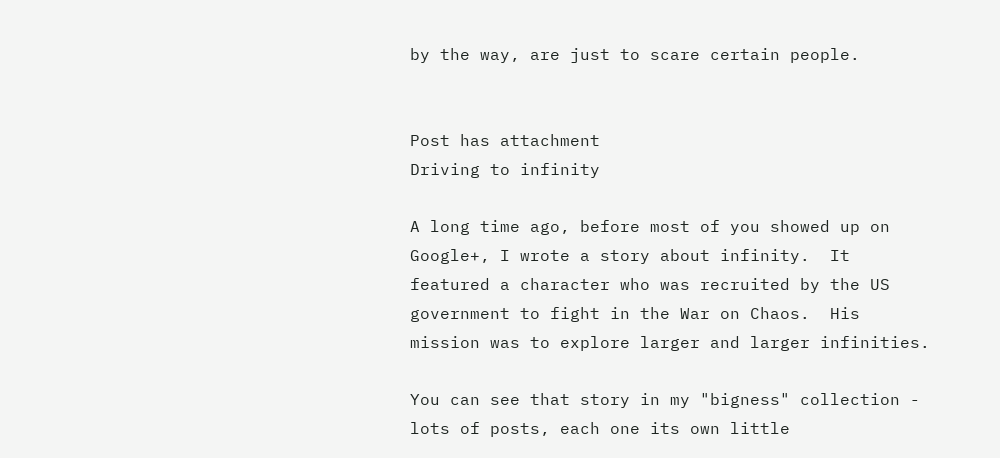by the way, are just to scare certain people.


Post has attachment
Driving to infinity

A long time ago, before most of you showed up on Google+, I wrote a story about infinity.  It featured a character who was recruited by the US government to fight in the War on Chaos.  His mission was to explore larger and larger infinities.

You can see that story in my "bigness" collection - lots of posts, each one its own little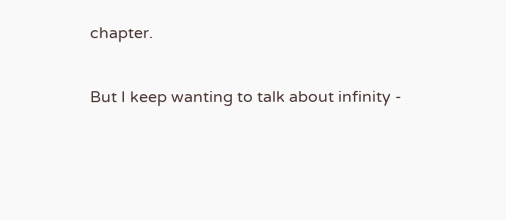chapter.

But I keep wanting to talk about infinity -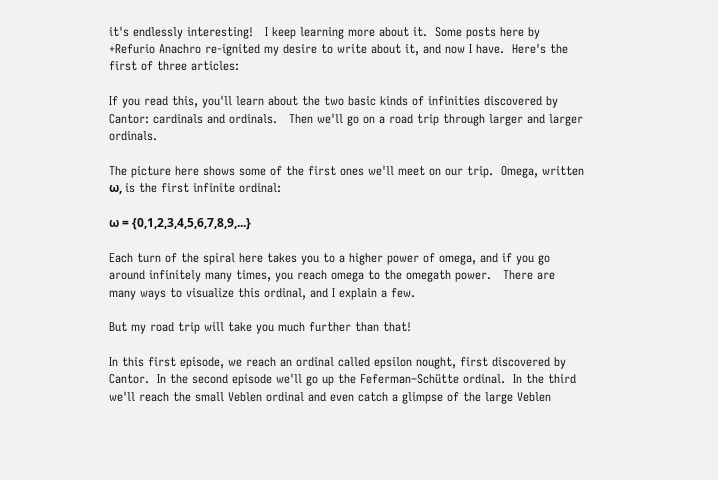it's endlessly interesting!   I keep learning more about it.  Some posts here by +Refurio Anachro re-ignited my desire to write about it, and now I have.  Here's the first of three articles:

If you read this, you'll learn about the two basic kinds of infinities discovered by Cantor: cardinals and ordinals.   Then we'll go on a road trip through larger and larger ordinals.

The picture here shows some of the first ones we'll meet on our trip.  Omega, written ω, is the first infinite ordinal:

ω = {0,1,2,3,4,5,6,7,8,9,...}

Each turn of the spiral here takes you to a higher power of omega, and if you go around infinitely many times, you reach omega to the omegath power.   There are many ways to visualize this ordinal, and I explain a few.

But my road trip will take you much further than that!

In this first episode, we reach an ordinal called epsilon nought, first discovered by Cantor.  In the second episode we'll go up the Feferman–Schütte ordinal.  In the third we'll reach the small Veblen ordinal and even catch a glimpse of the large Veblen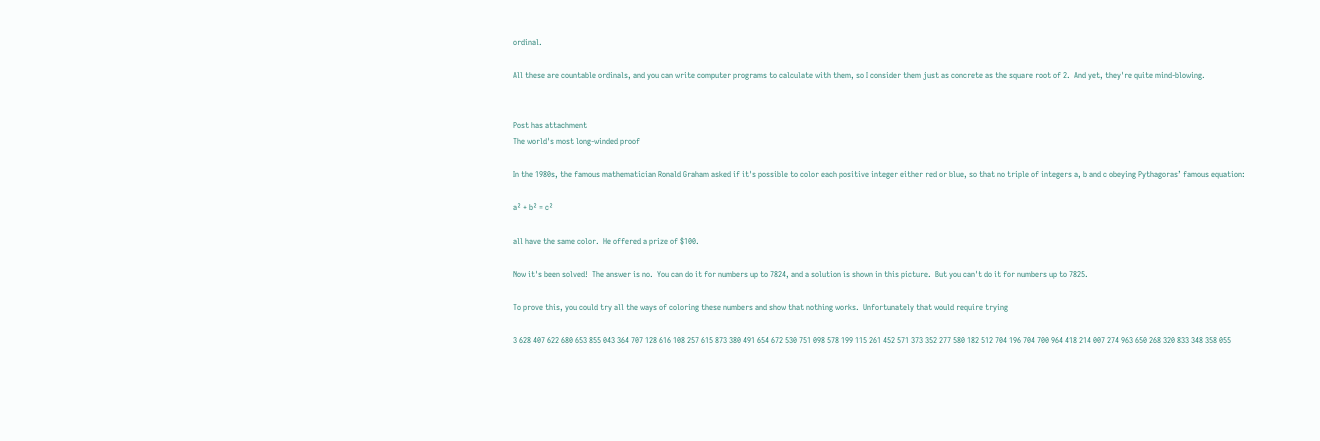ordinal.

All these are countable ordinals, and you can write computer programs to calculate with them, so I consider them just as concrete as the square root of 2.  And yet, they're quite mind-blowing.


Post has attachment
The world's most long-winded proof

In the 1980s, the famous mathematician Ronald Graham asked if it's possible to color each positive integer either red or blue, so that no triple of integers a, b and c obeying Pythagoras’ famous equation:

a² + b² = c²

all have the same color.  He offered a prize of $100.

Now it's been solved!  The answer is no.  You can do it for numbers up to 7824, and a solution is shown in this picture.  But you can't do it for numbers up to 7825.

To prove this, you could try all the ways of coloring these numbers and show that nothing works.  Unfortunately that would require trying

3 628 407 622 680 653 855 043 364 707 128 616 108 257 615 873 380 491 654 672 530 751 098 578 199 115 261 452 571 373 352 277 580 182 512 704 196 704 700 964 418 214 007 274 963 650 268 320 833 348 358 055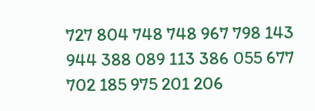727 804 748 748 967 798 143 944 388 089 113 386 055 677 702 185 975 201 206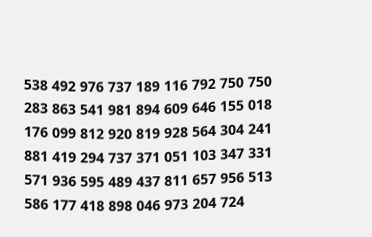538 492 976 737 189 116 792 750 750 283 863 541 981 894 609 646 155 018 176 099 812 920 819 928 564 304 241 881 419 294 737 371 051 103 347 331 571 936 595 489 437 811 657 956 513 586 177 418 898 046 973 204 724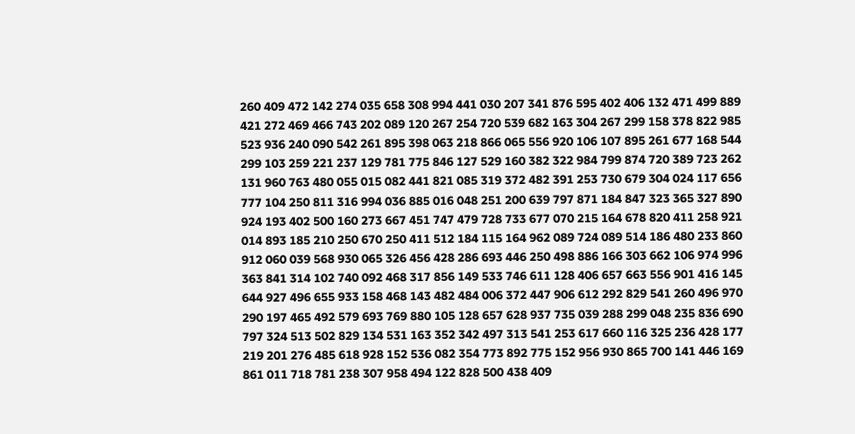260 409 472 142 274 035 658 308 994 441 030 207 341 876 595 402 406 132 471 499 889 421 272 469 466 743 202 089 120 267 254 720 539 682 163 304 267 299 158 378 822 985 523 936 240 090 542 261 895 398 063 218 866 065 556 920 106 107 895 261 677 168 544 299 103 259 221 237 129 781 775 846 127 529 160 382 322 984 799 874 720 389 723 262 131 960 763 480 055 015 082 441 821 085 319 372 482 391 253 730 679 304 024 117 656 777 104 250 811 316 994 036 885 016 048 251 200 639 797 871 184 847 323 365 327 890 924 193 402 500 160 273 667 451 747 479 728 733 677 070 215 164 678 820 411 258 921 014 893 185 210 250 670 250 411 512 184 115 164 962 089 724 089 514 186 480 233 860 912 060 039 568 930 065 326 456 428 286 693 446 250 498 886 166 303 662 106 974 996 363 841 314 102 740 092 468 317 856 149 533 746 611 128 406 657 663 556 901 416 145 644 927 496 655 933 158 468 143 482 484 006 372 447 906 612 292 829 541 260 496 970 290 197 465 492 579 693 769 880 105 128 657 628 937 735 039 288 299 048 235 836 690 797 324 513 502 829 134 531 163 352 342 497 313 541 253 617 660 116 325 236 428 177 219 201 276 485 618 928 152 536 082 354 773 892 775 152 956 930 865 700 141 446 169 861 011 718 781 238 307 958 494 122 828 500 438 409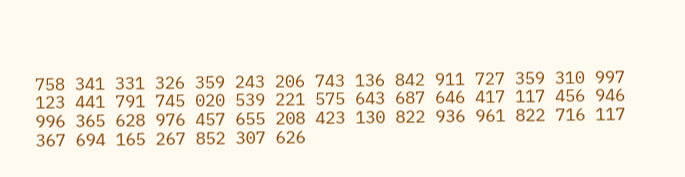758 341 331 326 359 243 206 743 136 842 911 727 359 310 997 123 441 791 745 020 539 221 575 643 687 646 417 117 456 946 996 365 628 976 457 655 208 423 130 822 936 961 822 716 117 367 694 165 267 852 307 626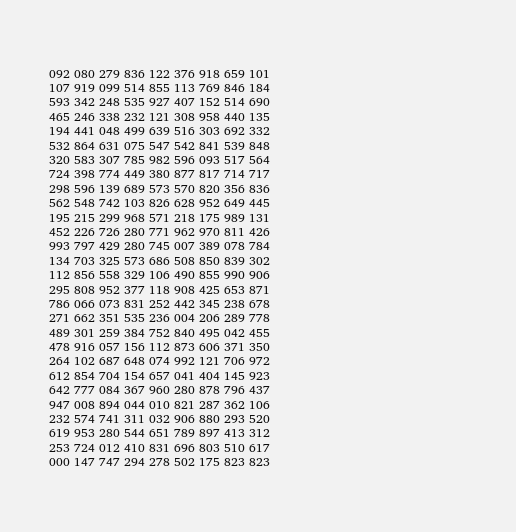092 080 279 836 122 376 918 659 101 107 919 099 514 855 113 769 846 184 593 342 248 535 927 407 152 514 690 465 246 338 232 121 308 958 440 135 194 441 048 499 639 516 303 692 332 532 864 631 075 547 542 841 539 848 320 583 307 785 982 596 093 517 564 724 398 774 449 380 877 817 714 717 298 596 139 689 573 570 820 356 836 562 548 742 103 826 628 952 649 445 195 215 299 968 571 218 175 989 131 452 226 726 280 771 962 970 811 426 993 797 429 280 745 007 389 078 784 134 703 325 573 686 508 850 839 302 112 856 558 329 106 490 855 990 906 295 808 952 377 118 908 425 653 871 786 066 073 831 252 442 345 238 678 271 662 351 535 236 004 206 289 778 489 301 259 384 752 840 495 042 455 478 916 057 156 112 873 606 371 350 264 102 687 648 074 992 121 706 972 612 854 704 154 657 041 404 145 923 642 777 084 367 960 280 878 796 437 947 008 894 044 010 821 287 362 106 232 574 741 311 032 906 880 293 520 619 953 280 544 651 789 897 413 312 253 724 012 410 831 696 803 510 617 000 147 747 294 278 502 175 823 823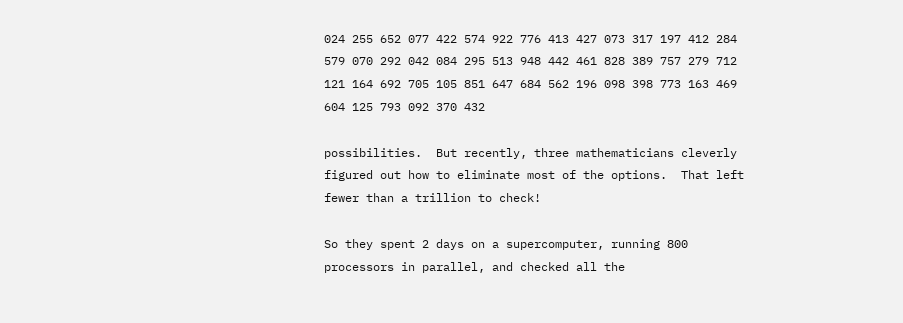024 255 652 077 422 574 922 776 413 427 073 317 197 412 284 579 070 292 042 084 295 513 948 442 461 828 389 757 279 712 121 164 692 705 105 851 647 684 562 196 098 398 773 163 469 604 125 793 092 370 432

possibilities.  But recently, three mathematicians cleverly figured out how to eliminate most of the options.  That left fewer than a trillion to check!

So they spent 2 days on a supercomputer, running 800 processors in parallel, and checked all the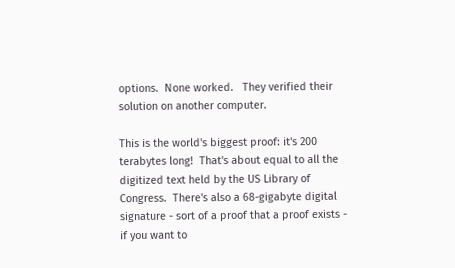options.  None worked.   They verified their solution on another computer.

This is the world's biggest proof: it's 200 terabytes long!  That's about equal to all the digitized text held by the US Library of Congress.  There's also a 68-gigabyte digital signature - sort of a proof that a proof exists - if you want to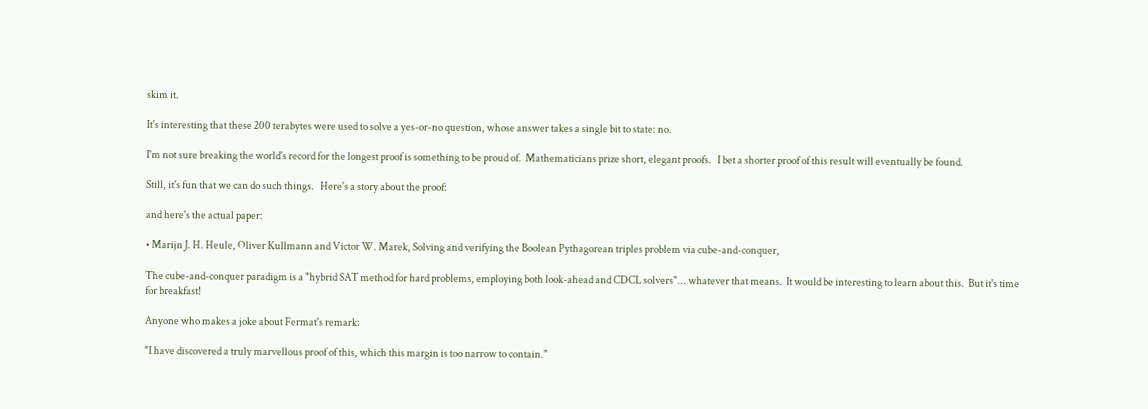skim it.

It's interesting that these 200 terabytes were used to solve a yes-or-no question, whose answer takes a single bit to state: no.

I'm not sure breaking the world's record for the longest proof is something to be proud of.  Mathematicians prize short, elegant proofs.   I bet a shorter proof of this result will eventually be found.

Still, it's fun that we can do such things.   Here's a story about the proof:

and here's the actual paper:

• Marijn J. H. Heule, Oliver Kullmann and Victor W. Marek, Solving and verifying the Boolean Pythagorean triples problem via cube-and-conquer,

The cube-and-conquer paradigm is a "hybrid SAT method for hard problems, employing both look-ahead and CDCL solvers"... whatever that means.  It would be interesting to learn about this.  But it's time for breakfast!

Anyone who makes a joke about Fermat's remark:

"I have discovered a truly marvellous proof of this, which this margin is too narrow to contain."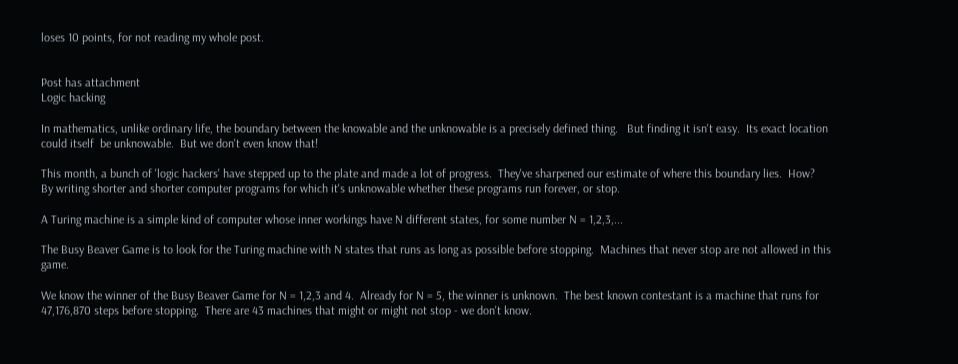loses 10 points, for not reading my whole post.


Post has attachment
Logic hacking

In mathematics, unlike ordinary life, the boundary between the knowable and the unknowable is a precisely defined thing.   But finding it isn't easy.  Its exact location could itself  be unknowable.  But we don't even know that!

This month, a bunch of 'logic hackers' have stepped up to the plate and made a lot of progress.  They've sharpened our estimate of where this boundary lies.  How?   By writing shorter and shorter computer programs for which it's unknowable whether these programs run forever, or stop.

A Turing machine is a simple kind of computer whose inner workings have N different states, for some number N = 1,2,3,...

The Busy Beaver Game is to look for the Turing machine with N states that runs as long as possible before stopping.  Machines that never stop are not allowed in this game.

We know the winner of the Busy Beaver Game for N = 1,2,3 and 4.  Already for N = 5, the winner is unknown.  The best known contestant is a machine that runs for 47,176,870 steps before stopping.  There are 43 machines that might or might not stop - we don't know.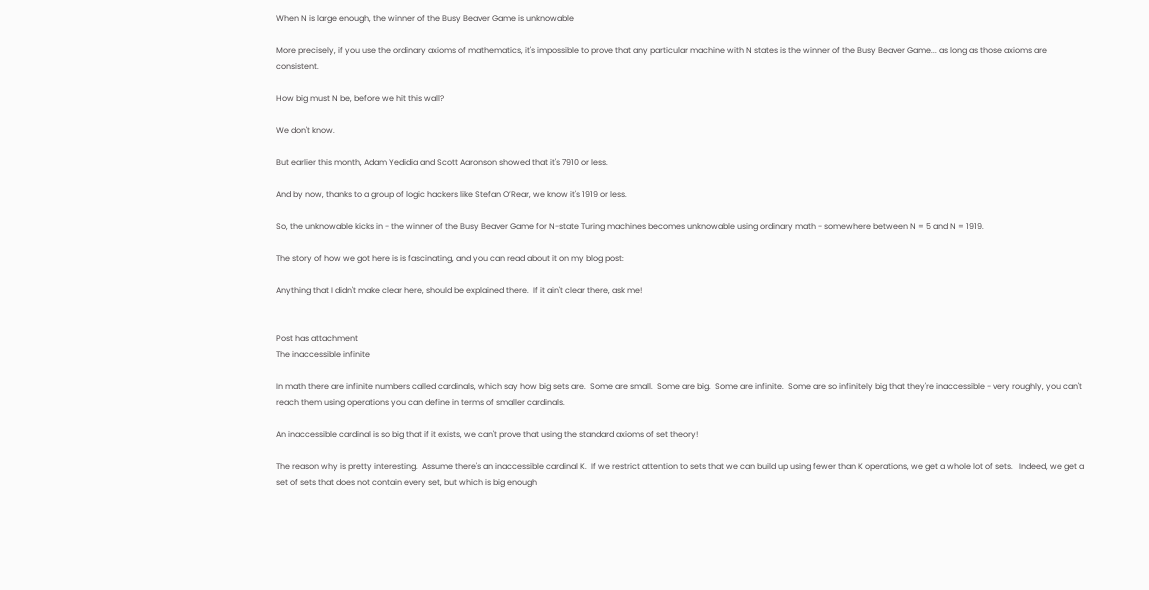When N is large enough, the winner of the Busy Beaver Game is unknowable

More precisely, if you use the ordinary axioms of mathematics, it's impossible to prove that any particular machine with N states is the winner of the Busy Beaver Game... as long as those axioms are consistent.

How big must N be, before we hit this wall?

We don't know.

But earlier this month, Adam Yedidia and Scott Aaronson showed that it's 7910 or less.

And by now, thanks to a group of logic hackers like Stefan O’Rear, we know it's 1919 or less.

So, the unknowable kicks in - the winner of the Busy Beaver Game for N-state Turing machines becomes unknowable using ordinary math - somewhere between N = 5 and N = 1919.

The story of how we got here is is fascinating, and you can read about it on my blog post:

Anything that I didn't make clear here, should be explained there.  If it ain't clear there, ask me!


Post has attachment
The inaccessible infinite

In math there are infinite numbers called cardinals, which say how big sets are.  Some are small.  Some are big.  Some are infinite.  Some are so infinitely big that they're inaccessible - very roughly, you can't reach them using operations you can define in terms of smaller cardinals.

An inaccessible cardinal is so big that if it exists, we can't prove that using the standard axioms of set theory!

The reason why is pretty interesting.  Assume there's an inaccessible cardinal K.  If we restrict attention to sets that we can build up using fewer than K operations, we get a whole lot of sets.   Indeed, we get a set of sets that does not contain every set, but which is big enough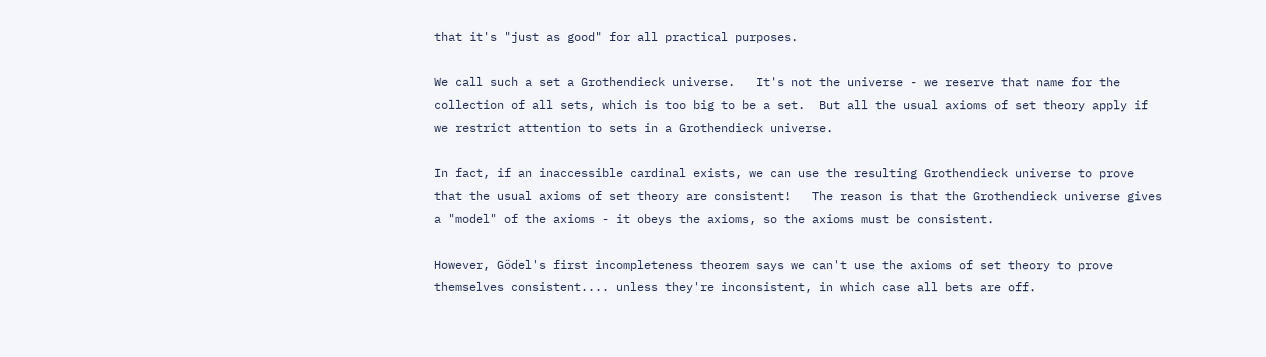that it's "just as good" for all practical purposes.

We call such a set a Grothendieck universe.   It's not the universe - we reserve that name for the collection of all sets, which is too big to be a set.  But all the usual axioms of set theory apply if we restrict attention to sets in a Grothendieck universe.

In fact, if an inaccessible cardinal exists, we can use the resulting Grothendieck universe to prove that the usual axioms of set theory are consistent!   The reason is that the Grothendieck universe gives a "model" of the axioms - it obeys the axioms, so the axioms must be consistent.

However, Gödel's first incompleteness theorem says we can't use the axioms of set theory to prove themselves consistent.... unless they're inconsistent, in which case all bets are off.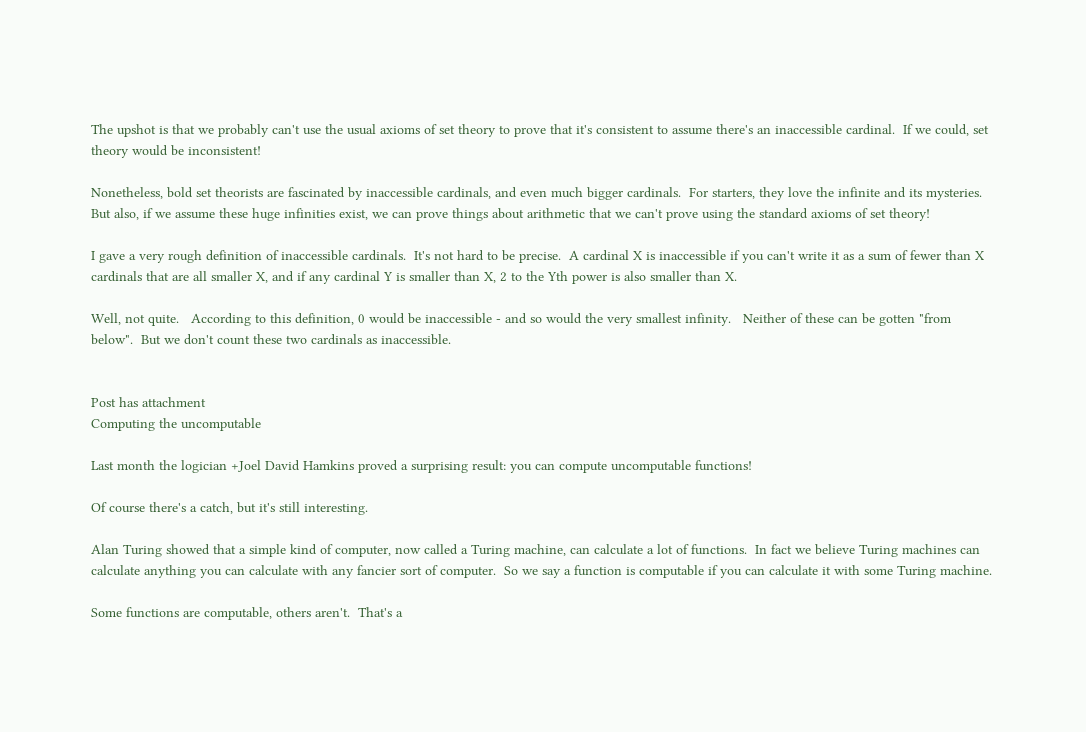The upshot is that we probably can't use the usual axioms of set theory to prove that it's consistent to assume there's an inaccessible cardinal.  If we could, set theory would be inconsistent!

Nonetheless, bold set theorists are fascinated by inaccessible cardinals, and even much bigger cardinals.  For starters, they love the infinite and its mysteries.   But also, if we assume these huge infinities exist, we can prove things about arithmetic that we can't prove using the standard axioms of set theory!

I gave a very rough definition of inaccessible cardinals.  It's not hard to be precise.  A cardinal X is inaccessible if you can't write it as a sum of fewer than X cardinals that are all smaller X, and if any cardinal Y is smaller than X, 2 to the Yth power is also smaller than X.

Well, not quite.   According to this definition, 0 would be inaccessible - and so would the very smallest infinity.   Neither of these can be gotten "from below".  But we don't count these two cardinals as inaccessible.


Post has attachment
Computing the uncomputable

Last month the logician +Joel David Hamkins proved a surprising result: you can compute uncomputable functions!

Of course there's a catch, but it's still interesting.

Alan Turing showed that a simple kind of computer, now called a Turing machine, can calculate a lot of functions.  In fact we believe Turing machines can calculate anything you can calculate with any fancier sort of computer.  So we say a function is computable if you can calculate it with some Turing machine.

Some functions are computable, others aren't.  That's a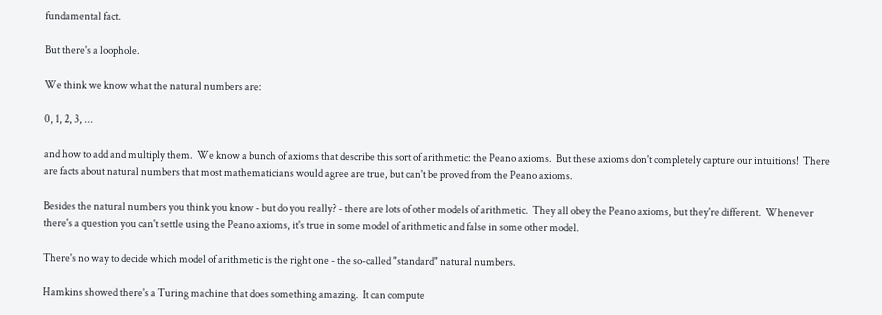fundamental fact.

But there's a loophole.

We think we know what the natural numbers are:

0, 1, 2, 3, ...

and how to add and multiply them.  We know a bunch of axioms that describe this sort of arithmetic: the Peano axioms.  But these axioms don't completely capture our intuitions!  There are facts about natural numbers that most mathematicians would agree are true, but can't be proved from the Peano axioms.

Besides the natural numbers you think you know - but do you really? - there are lots of other models of arithmetic.  They all obey the Peano axioms, but they're different.  Whenever there's a question you can't settle using the Peano axioms, it's true in some model of arithmetic and false in some other model.

There's no way to decide which model of arithmetic is the right one - the so-called "standard" natural numbers.

Hamkins showed there's a Turing machine that does something amazing.  It can compute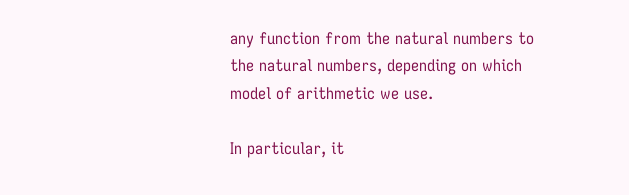any function from the natural numbers to the natural numbers, depending on which model of arithmetic we use.

In particular, it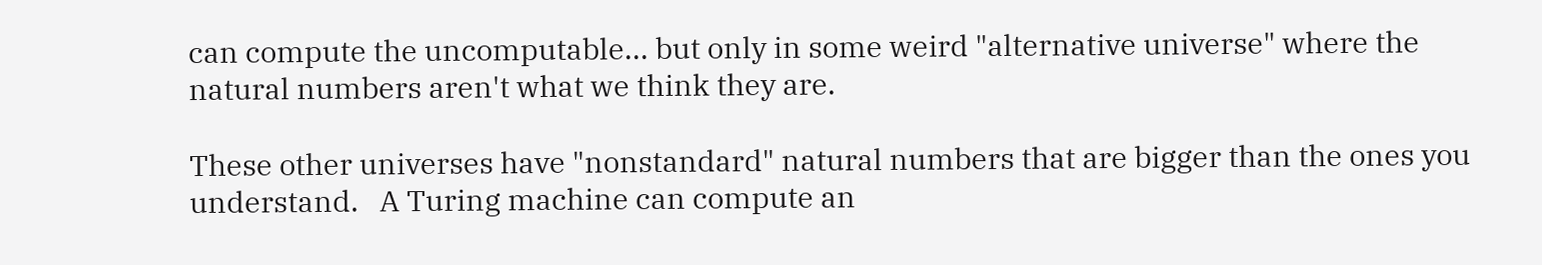can compute the uncomputable... but only in some weird "alternative universe" where the natural numbers aren't what we think they are.

These other universes have "nonstandard" natural numbers that are bigger than the ones you understand.   A Turing machine can compute an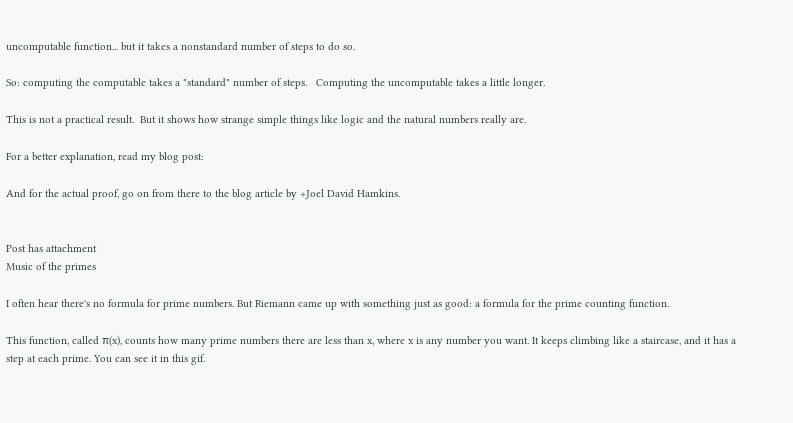uncomputable function... but it takes a nonstandard number of steps to do so.

So: computing the computable takes a "standard" number of steps.   Computing the uncomputable takes a little longer.

This is not a practical result.  But it shows how strange simple things like logic and the natural numbers really are.

For a better explanation, read my blog post:

And for the actual proof, go on from there to the blog article by +Joel David Hamkins.


Post has attachment
Music of the primes

I often hear there's no formula for prime numbers. But Riemann came up with something just as good: a formula for the prime counting function.

This function, called π(x), counts how many prime numbers there are less than x, where x is any number you want. It keeps climbing like a staircase, and it has a step at each prime. You can see it in this gif.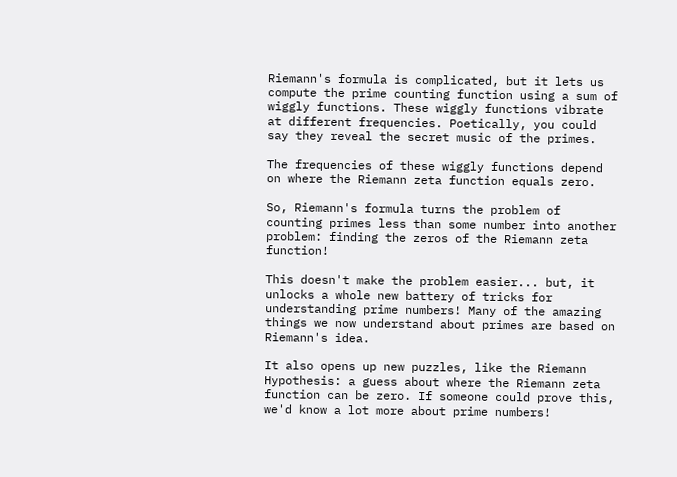Riemann's formula is complicated, but it lets us compute the prime counting function using a sum of wiggly functions. These wiggly functions vibrate at different frequencies. Poetically, you could say they reveal the secret music of the primes.

The frequencies of these wiggly functions depend on where the Riemann zeta function equals zero.

So, Riemann's formula turns the problem of counting primes less than some number into another problem: finding the zeros of the Riemann zeta function!

This doesn't make the problem easier... but, it unlocks a whole new battery of tricks for understanding prime numbers! Many of the amazing things we now understand about primes are based on Riemann's idea.

It also opens up new puzzles, like the Riemann Hypothesis: a guess about where the Riemann zeta function can be zero. If someone could prove this, we'd know a lot more about prime numbers!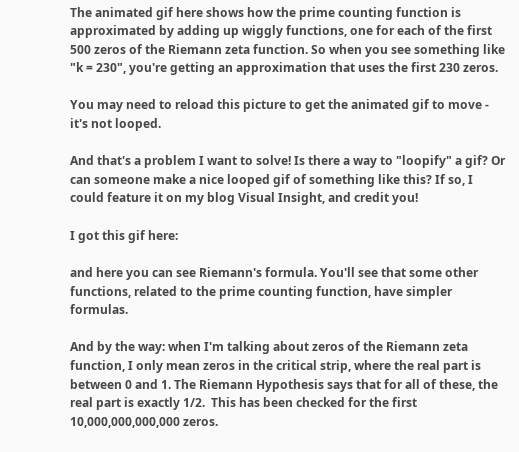The animated gif here shows how the prime counting function is approximated by adding up wiggly functions, one for each of the first 500 zeros of the Riemann zeta function. So when you see something like "k = 230", you're getting an approximation that uses the first 230 zeros.

You may need to reload this picture to get the animated gif to move - it's not looped.

And that's a problem I want to solve! Is there a way to "loopify" a gif? Or can someone make a nice looped gif of something like this? If so, I could feature it on my blog Visual Insight, and credit you!

I got this gif here:

and here you can see Riemann's formula. You'll see that some other functions, related to the prime counting function, have simpler formulas.

And by the way: when I'm talking about zeros of the Riemann zeta function, I only mean zeros in the critical strip, where the real part is between 0 and 1. The Riemann Hypothesis says that for all of these, the real part is exactly 1/2.  This has been checked for the first 10,000,000,000,000 zeros.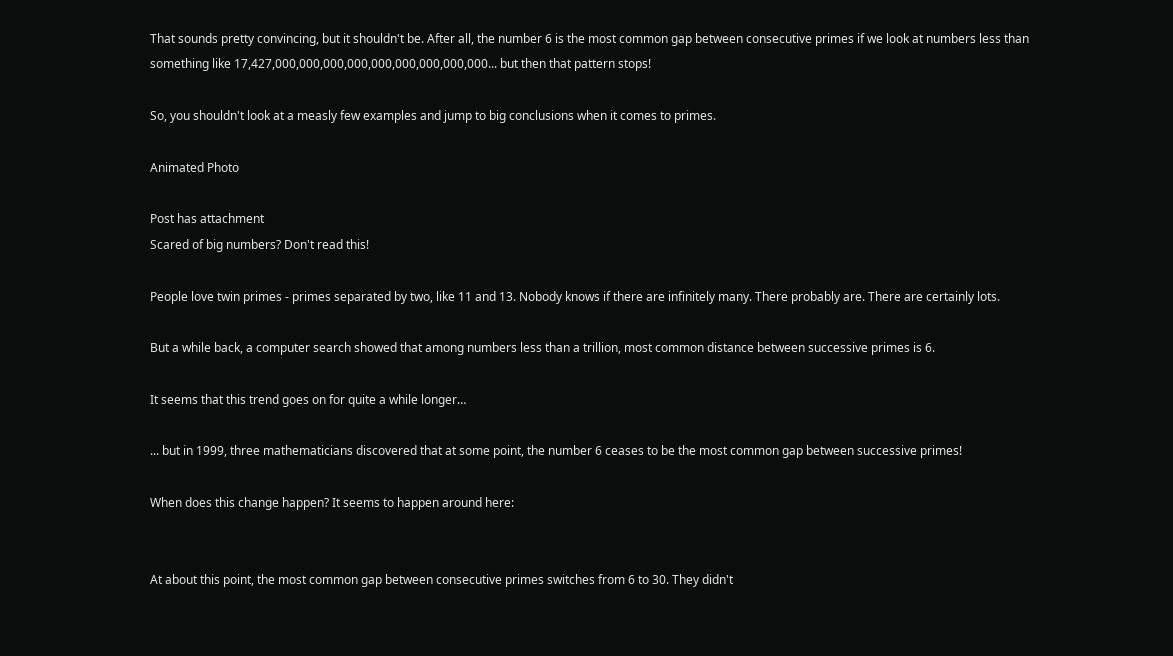That sounds pretty convincing, but it shouldn't be. After all, the number 6 is the most common gap between consecutive primes if we look at numbers less than something like 17,427,000,000,000,000,000,000,000,000,000... but then that pattern stops!

So, you shouldn't look at a measly few examples and jump to big conclusions when it comes to primes.

Animated Photo

Post has attachment
Scared of big numbers? Don't read this!

People love twin primes - primes separated by two, like 11 and 13. Nobody knows if there are infinitely many. There probably are. There are certainly lots.

But a while back, a computer search showed that among numbers less than a trillion, most common distance between successive primes is 6.

It seems that this trend goes on for quite a while longer…

... but in 1999, three mathematicians discovered that at some point, the number 6 ceases to be the most common gap between successive primes!

When does this change happen? It seems to happen around here:


At about this point, the most common gap between consecutive primes switches from 6 to 30. They didn't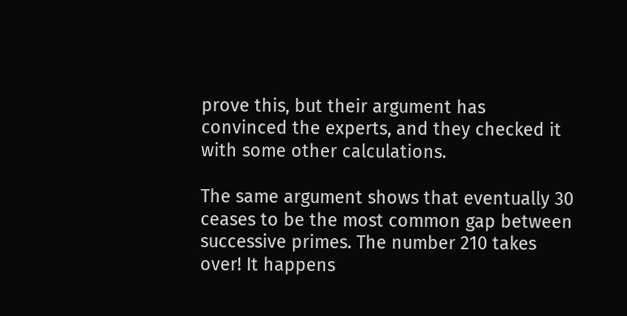prove this, but their argument has convinced the experts, and they checked it with some other calculations.

The same argument shows that eventually 30 ceases to be the most common gap between successive primes. The number 210 takes over! It happens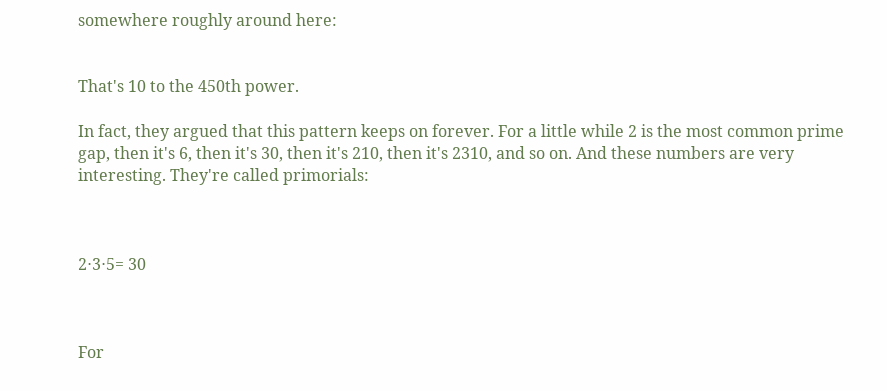somewhere roughly around here:


That's 10 to the 450th power.

In fact, they argued that this pattern keeps on forever. For a little while 2 is the most common prime gap, then it's 6, then it's 30, then it's 210, then it's 2310, and so on. And these numbers are very interesting. They're called primorials:



2⋅3⋅5= 30



For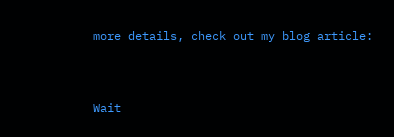more details, check out my blog article:


Wait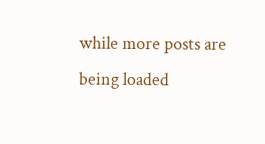while more posts are being loaded